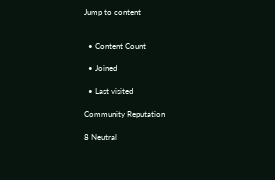Jump to content


  • Content Count

  • Joined

  • Last visited

Community Reputation

8 Neutral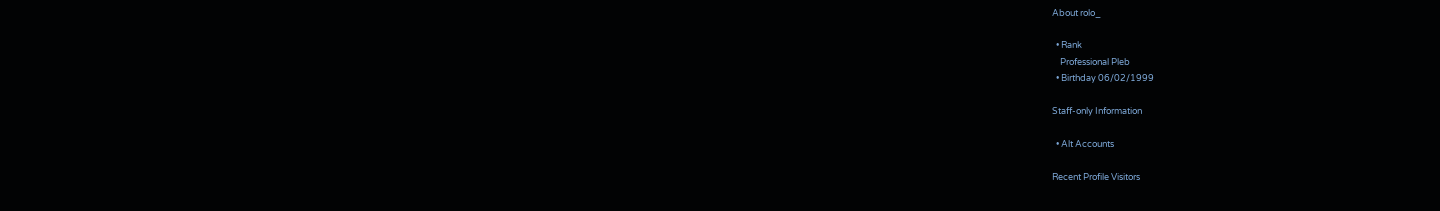About rolo_

  • Rank
    Professional Pleb
  • Birthday 06/02/1999

Staff-only Information

  • Alt Accounts

Recent Profile Visitors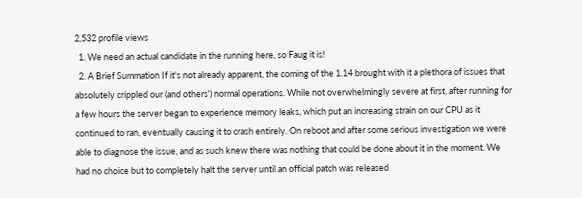2,532 profile views
  1. We need an actual candidate in the running here, so Faug it is!
  2. A Brief Summation If it's not already apparent, the coming of the 1.14 brought with it a plethora of issues that absolutely crippled our (and others') normal operations. While not overwhelmingly severe at first, after running for a few hours the server began to experience memory leaks, which put an increasing strain on our CPU as it continued to ran, eventually causing it to crash entirely. On reboot and after some serious investigation we were able to diagnose the issue, and as such knew there was nothing that could be done about it in the moment. We had no choice but to completely halt the server until an official patch was released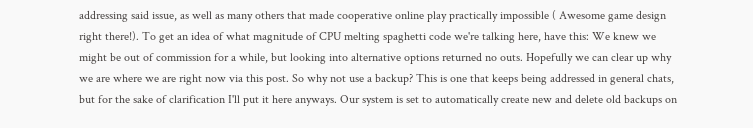addressing said issue, as well as many others that made cooperative online play practically impossible ( Awesome game design right there!). To get an idea of what magnitude of CPU melting spaghetti code we're talking here, have this: We knew we might be out of commission for a while, but looking into alternative options returned no outs. Hopefully we can clear up why we are where we are right now via this post. So why not use a backup? This is one that keeps being addressed in general chats, but for the sake of clarification I'll put it here anyways. Our system is set to automatically create new and delete old backups on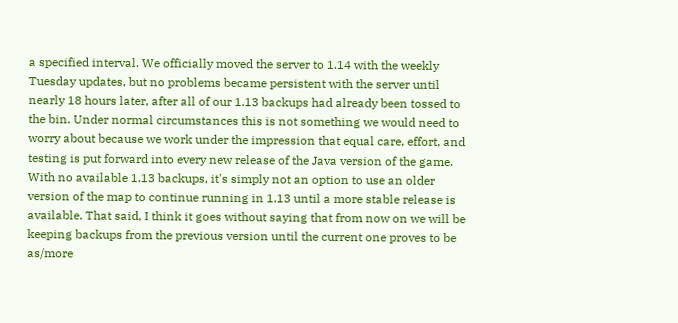a specified interval. We officially moved the server to 1.14 with the weekly Tuesday updates, but no problems became persistent with the server until nearly 18 hours later, after all of our 1.13 backups had already been tossed to the bin. Under normal circumstances this is not something we would need to worry about because we work under the impression that equal care, effort, and testing is put forward into every new release of the Java version of the game. With no available 1.13 backups, it's simply not an option to use an older version of the map to continue running in 1.13 until a more stable release is available. That said, I think it goes without saying that from now on we will be keeping backups from the previous version until the current one proves to be as/more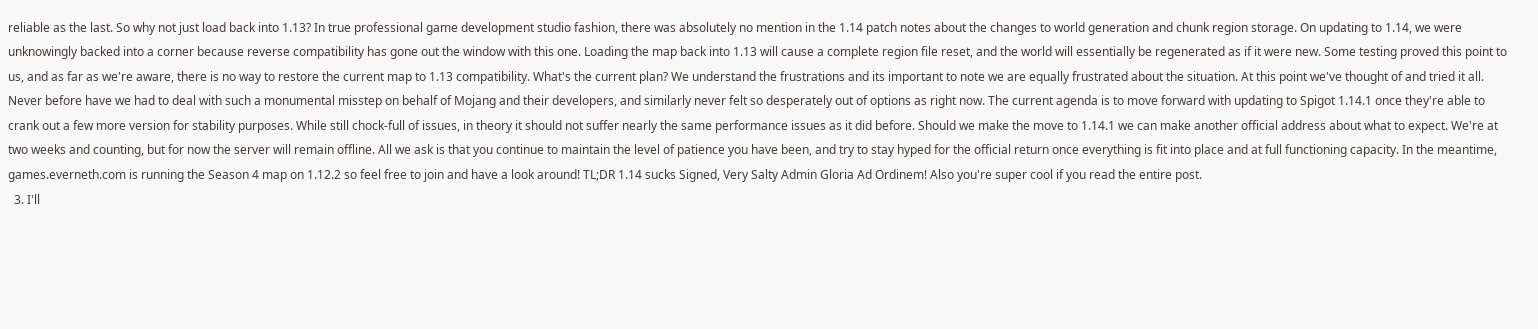reliable as the last. So why not just load back into 1.13? In true professional game development studio fashion, there was absolutely no mention in the 1.14 patch notes about the changes to world generation and chunk region storage. On updating to 1.14, we were unknowingly backed into a corner because reverse compatibility has gone out the window with this one. Loading the map back into 1.13 will cause a complete region file reset, and the world will essentially be regenerated as if it were new. Some testing proved this point to us, and as far as we're aware, there is no way to restore the current map to 1.13 compatibility. What's the current plan? We understand the frustrations and its important to note we are equally frustrated about the situation. At this point we've thought of and tried it all. Never before have we had to deal with such a monumental misstep on behalf of Mojang and their developers, and similarly never felt so desperately out of options as right now. The current agenda is to move forward with updating to Spigot 1.14.1 once they're able to crank out a few more version for stability purposes. While still chock-full of issues, in theory it should not suffer nearly the same performance issues as it did before. Should we make the move to 1.14.1 we can make another official address about what to expect. We're at two weeks and counting, but for now the server will remain offline. All we ask is that you continue to maintain the level of patience you have been, and try to stay hyped for the official return once everything is fit into place and at full functioning capacity. In the meantime, games.everneth.com is running the Season 4 map on 1.12.2 so feel free to join and have a look around! TL;DR 1.14 sucks Signed, Very Salty Admin Gloria Ad Ordinem! Also you're super cool if you read the entire post.
  3. I'll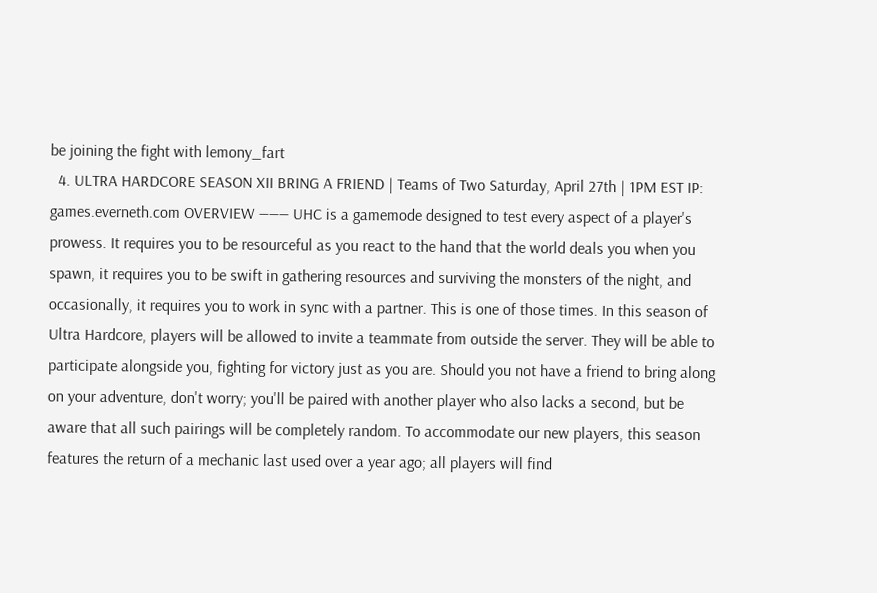be joining the fight with lemony_fart
  4. ULTRA HARDCORE SEASON XII BRING A FRIEND | Teams of Two Saturday, April 27th | 1PM EST IP: games.everneth.com OVERVIEW ――― UHC is a gamemode designed to test every aspect of a player's prowess. It requires you to be resourceful as you react to the hand that the world deals you when you spawn, it requires you to be swift in gathering resources and surviving the monsters of the night, and occasionally, it requires you to work in sync with a partner. This is one of those times. In this season of Ultra Hardcore, players will be allowed to invite a teammate from outside the server. They will be able to participate alongside you, fighting for victory just as you are. Should you not have a friend to bring along on your adventure, don't worry; you'll be paired with another player who also lacks a second, but be aware that all such pairings will be completely random. To accommodate our new players, this season features the return of a mechanic last used over a year ago; all players will find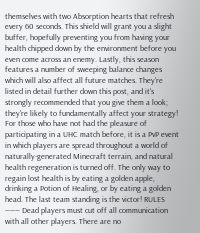themselves with two Absorption hearts that refresh every 60 seconds. This shield will grant you a slight buffer, hopefully preventing you from having your health chipped down by the environment before you even come across an enemy. Lastly, this season features a number of sweeping balance changes which will also affect all future matches. They're listed in detail further down this post, and it's strongly recommended that you give them a look; they're likely to fundamentally affect your strategy! For those who have not had the pleasure of participating in a UHC match before, it is a PvP event in which players are spread throughout a world of naturally-generated Minecraft terrain, and natural health regeneration is turned off. The only way to regain lost health is by eating a golden apple, drinking a Potion of Healing, or by eating a golden head. The last team standing is the victor! RULES ――― Dead players must cut off all communication with all other players. There are no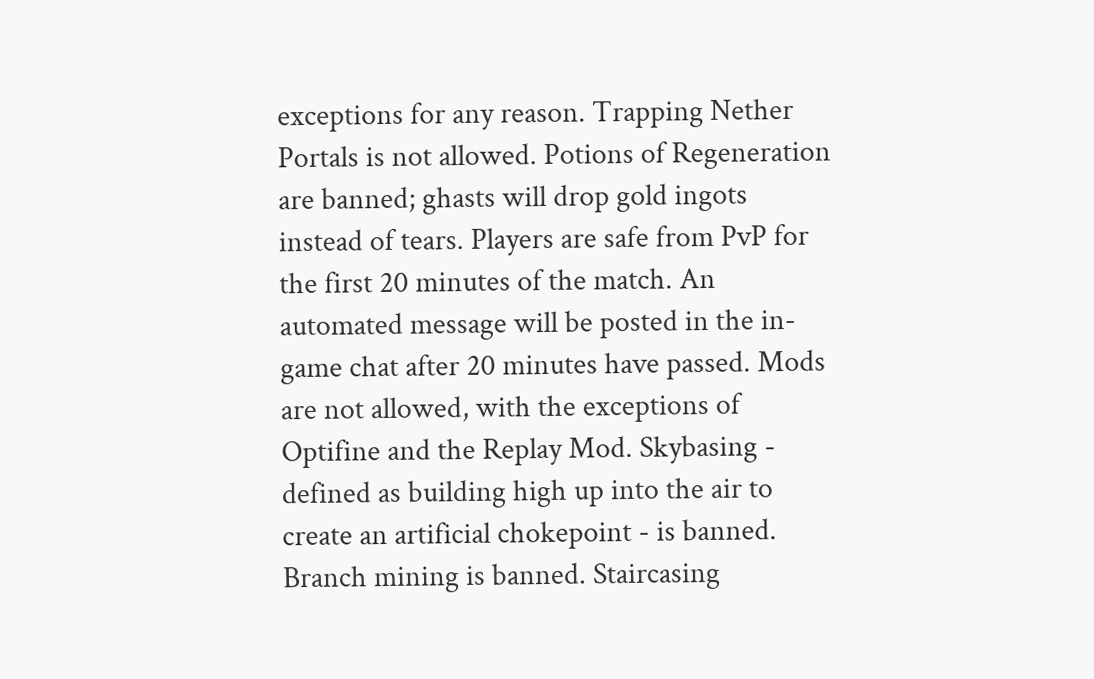exceptions for any reason. Trapping Nether Portals is not allowed. Potions of Regeneration are banned; ghasts will drop gold ingots instead of tears. Players are safe from PvP for the first 20 minutes of the match. An automated message will be posted in the in-game chat after 20 minutes have passed. Mods are not allowed, with the exceptions of Optifine and the Replay Mod. Skybasing - defined as building high up into the air to create an artificial chokepoint - is banned. Branch mining is banned. Staircasing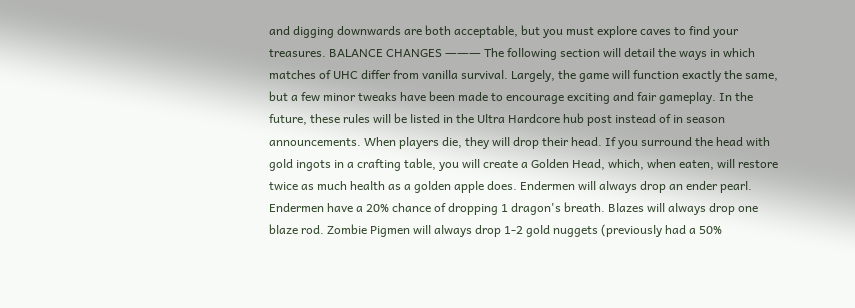and digging downwards are both acceptable, but you must explore caves to find your treasures. BALANCE CHANGES ――― The following section will detail the ways in which matches of UHC differ from vanilla survival. Largely, the game will function exactly the same, but a few minor tweaks have been made to encourage exciting and fair gameplay. In the future, these rules will be listed in the Ultra Hardcore hub post instead of in season announcements. When players die, they will drop their head. If you surround the head with gold ingots in a crafting table, you will create a Golden Head, which, when eaten, will restore twice as much health as a golden apple does. Endermen will always drop an ender pearl. Endermen have a 20% chance of dropping 1 dragon's breath. Blazes will always drop one blaze rod. Zombie Pigmen will always drop 1-2 gold nuggets (previously had a 50%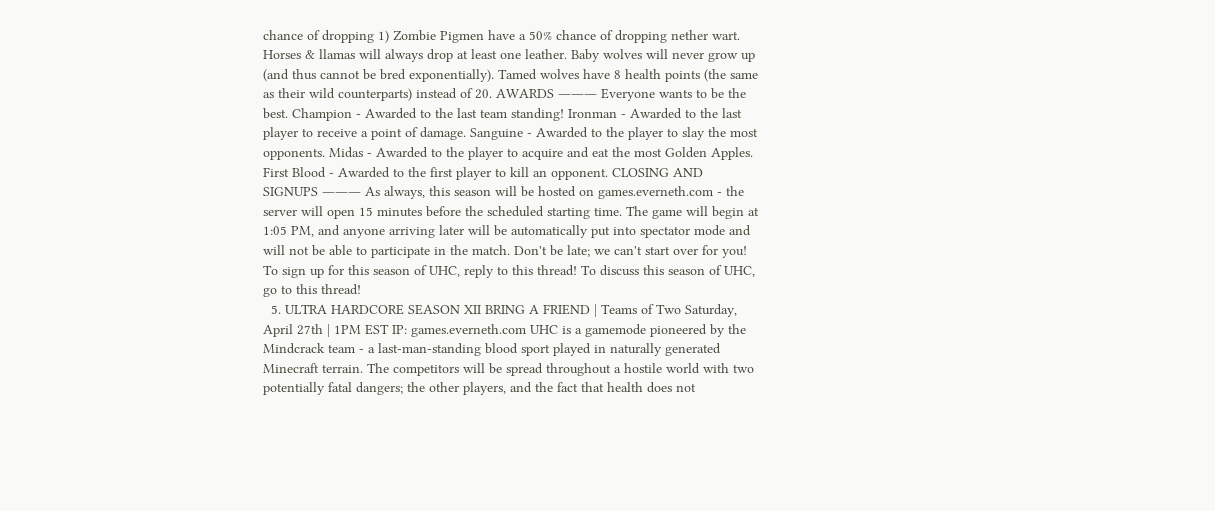chance of dropping 1) Zombie Pigmen have a 50% chance of dropping nether wart. Horses & llamas will always drop at least one leather. Baby wolves will never grow up (and thus cannot be bred exponentially). Tamed wolves have 8 health points (the same as their wild counterparts) instead of 20. AWARDS ――― Everyone wants to be the best. Champion - Awarded to the last team standing! Ironman - Awarded to the last player to receive a point of damage. Sanguine - Awarded to the player to slay the most opponents. Midas - Awarded to the player to acquire and eat the most Golden Apples. First Blood - Awarded to the first player to kill an opponent. CLOSING AND SIGNUPS ――― As always, this season will be hosted on games.everneth.com - the server will open 15 minutes before the scheduled starting time. The game will begin at 1:05 PM, and anyone arriving later will be automatically put into spectator mode and will not be able to participate in the match. Don't be late; we can't start over for you! To sign up for this season of UHC, reply to this thread! To discuss this season of UHC, go to this thread!
  5. ULTRA HARDCORE SEASON XII BRING A FRIEND | Teams of Two Saturday, April 27th | 1PM EST IP: games.everneth.com UHC is a gamemode pioneered by the Mindcrack team - a last-man-standing blood sport played in naturally generated Minecraft terrain. The competitors will be spread throughout a hostile world with two potentially fatal dangers; the other players, and the fact that health does not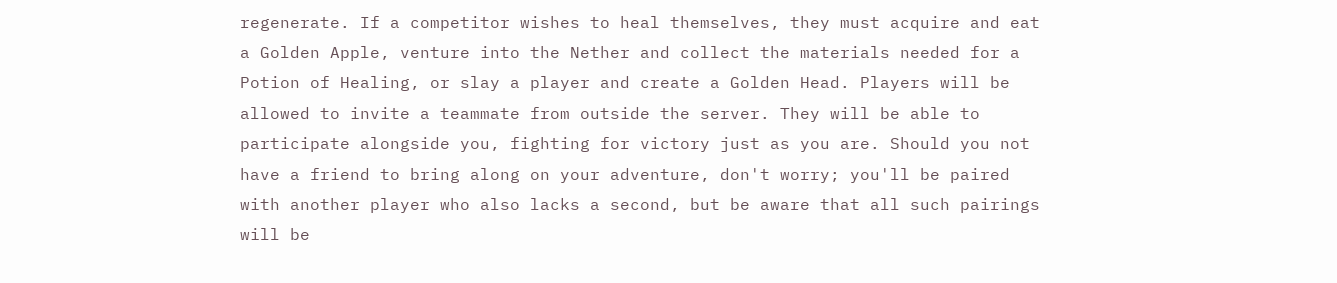regenerate. If a competitor wishes to heal themselves, they must acquire and eat a Golden Apple, venture into the Nether and collect the materials needed for a Potion of Healing, or slay a player and create a Golden Head. Players will be allowed to invite a teammate from outside the server. They will be able to participate alongside you, fighting for victory just as you are. Should you not have a friend to bring along on your adventure, don't worry; you'll be paired with another player who also lacks a second, but be aware that all such pairings will be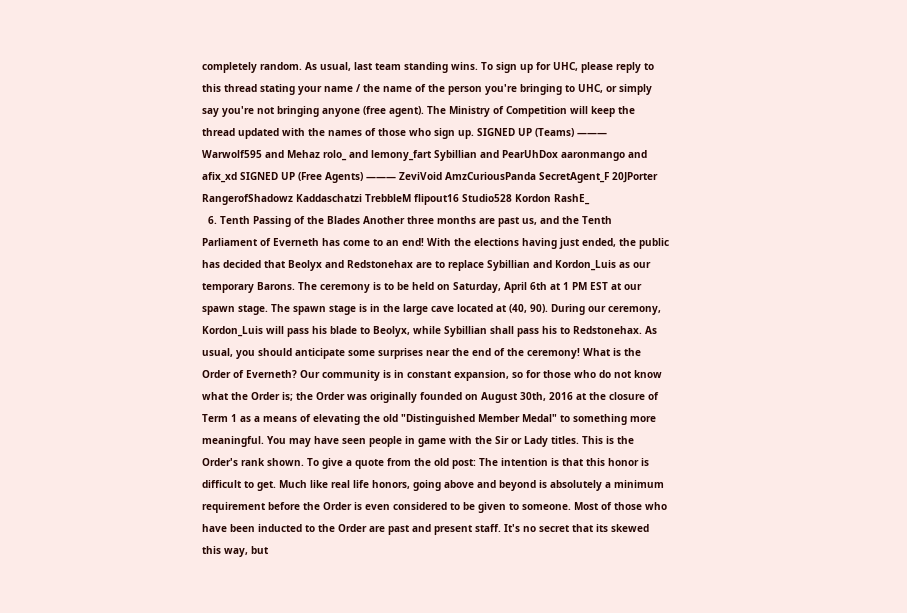completely random. As usual, last team standing wins. To sign up for UHC, please reply to this thread stating your name / the name of the person you're bringing to UHC, or simply say you're not bringing anyone (free agent). The Ministry of Competition will keep the thread updated with the names of those who sign up. SIGNED UP (Teams) ――― Warwolf595 and Mehaz rolo_ and lemony_fart Sybillian and PearUhDox aaronmango and afix_xd SIGNED UP (Free Agents) ――― ZeviVoid AmzCuriousPanda SecretAgent_F 20JPorter RangerofShadowz Kaddaschatzi TrebbleM flipout16 Studio528 Kordon RashE_
  6. Tenth Passing of the Blades Another three months are past us, and the Tenth Parliament of Everneth has come to an end! With the elections having just ended, the public has decided that Beolyx and Redstonehax are to replace Sybillian and Kordon_Luis as our temporary Barons. The ceremony is to be held on Saturday, April 6th at 1 PM EST at our spawn stage. The spawn stage is in the large cave located at (40, 90). During our ceremony, Kordon_Luis will pass his blade to Beolyx, while Sybillian shall pass his to Redstonehax. As usual, you should anticipate some surprises near the end of the ceremony! What is the Order of Everneth? Our community is in constant expansion, so for those who do not know what the Order is; the Order was originally founded on August 30th, 2016 at the closure of Term 1 as a means of elevating the old "Distinguished Member Medal" to something more meaningful. You may have seen people in game with the Sir or Lady titles. This is the Order's rank shown. To give a quote from the old post: The intention is that this honor is difficult to get. Much like real life honors, going above and beyond is absolutely a minimum requirement before the Order is even considered to be given to someone. Most of those who have been inducted to the Order are past and present staff. It's no secret that its skewed this way, but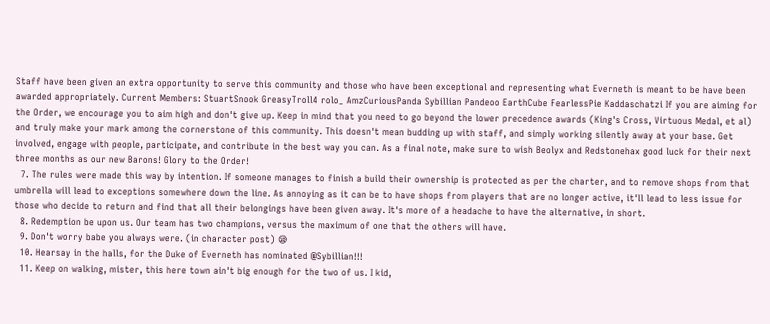Staff have been given an extra opportunity to serve this community and those who have been exceptional and representing what Everneth is meant to be have been awarded appropriately. Current Members: StuartSnook GreasyTroll4 rolo_ AmzCuriousPanda Sybillian Pandeoo EarthCube FearlessPie Kaddaschatzi If you are aiming for the Order, we encourage you to aim high and don't give up. Keep in mind that you need to go beyond the lower precedence awards (King's Cross, Virtuous Medal, et al) and truly make your mark among the cornerstone of this community. This doesn't mean budding up with staff, and simply working silently away at your base. Get involved, engage with people, participate, and contribute in the best way you can. As a final note, make sure to wish Beolyx and Redstonehax good luck for their next three months as our new Barons! Glory to the Order!
  7. The rules were made this way by intention. If someone manages to finish a build their ownership is protected as per the charter, and to remove shops from that umbrella will lead to exceptions somewhere down the line. As annoying as it can be to have shops from players that are no longer active, it'll lead to less issue for those who decide to return and find that all their belongings have been given away. It's more of a headache to have the alternative, in short.
  8. Redemption be upon us. Our team has two champions, versus the maximum of one that the others will have.
  9. Don't worry babe you always were. (in character post) 😪
  10. Hearsay in the halls, for the Duke of Everneth has nominated @Sybillian!!!
  11. Keep on walking, mister, this here town ain't big enough for the two of us. I kid,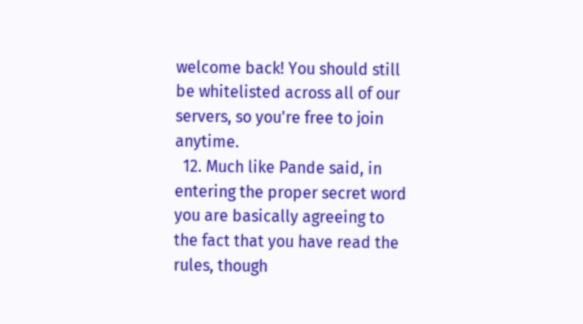welcome back! You should still be whitelisted across all of our servers, so you're free to join anytime.
  12. Much like Pande said, in entering the proper secret word you are basically agreeing to the fact that you have read the rules, though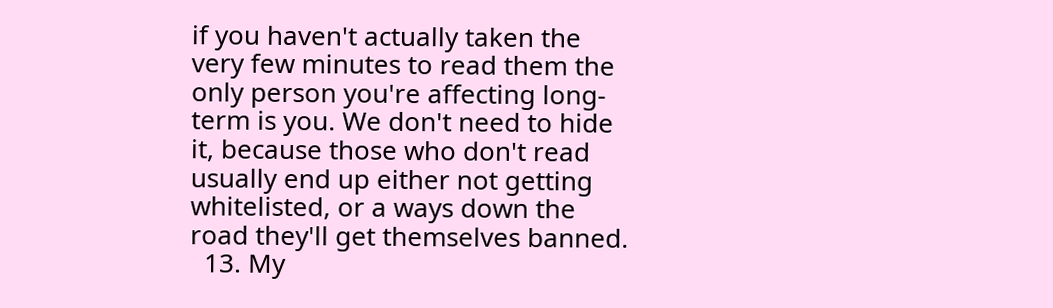if you haven't actually taken the very few minutes to read them the only person you're affecting long-term is you. We don't need to hide it, because those who don't read usually end up either not getting whitelisted, or a ways down the road they'll get themselves banned.
  13. My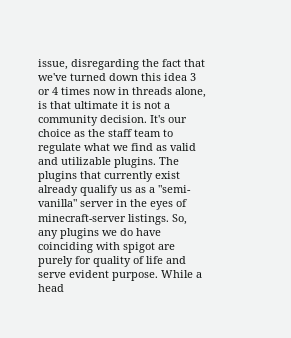issue, disregarding the fact that we've turned down this idea 3 or 4 times now in threads alone, is that ultimate it is not a community decision. It's our choice as the staff team to regulate what we find as valid and utilizable plugins. The plugins that currently exist already qualify us as a "semi-vanilla" server in the eyes of minecraft-server listings. So, any plugins we do have coinciding with spigot are purely for quality of life and serve evident purpose. While a head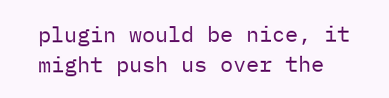plugin would be nice, it might push us over the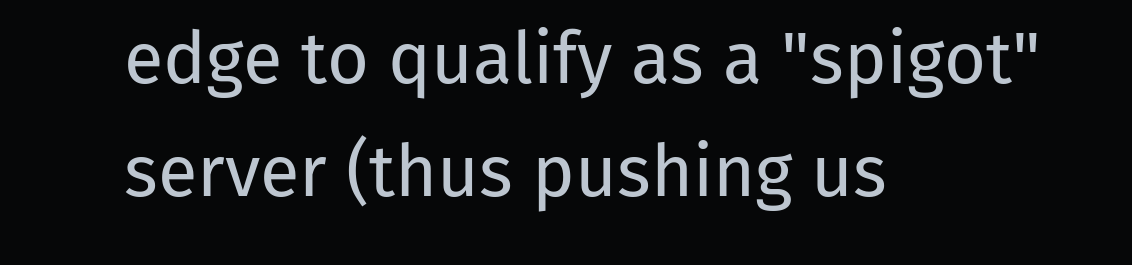edge to qualify as a "spigot" server (thus pushing us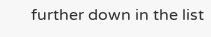further down in the list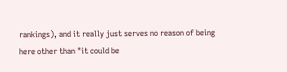rankings), and it really just serves no reason of being here other than "it could be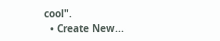cool".
  • Create New...